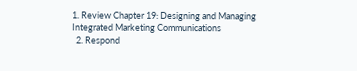1. Review Chapter 19: Designing and Managing Integrated Marketing Communications
  2. Respond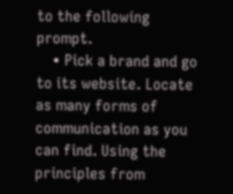to the following prompt.
    • Pick a brand and go to its website. Locate as many forms of communication as you can find. Using the principles from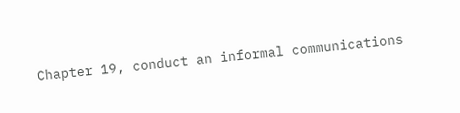Chapter 19, conduct an informal communications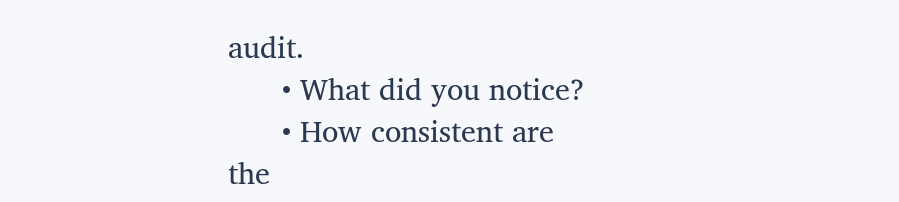audit.
      • What did you notice?
      • How consistent are the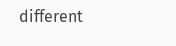different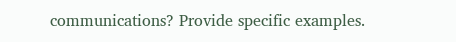communications? Provide specific examples.